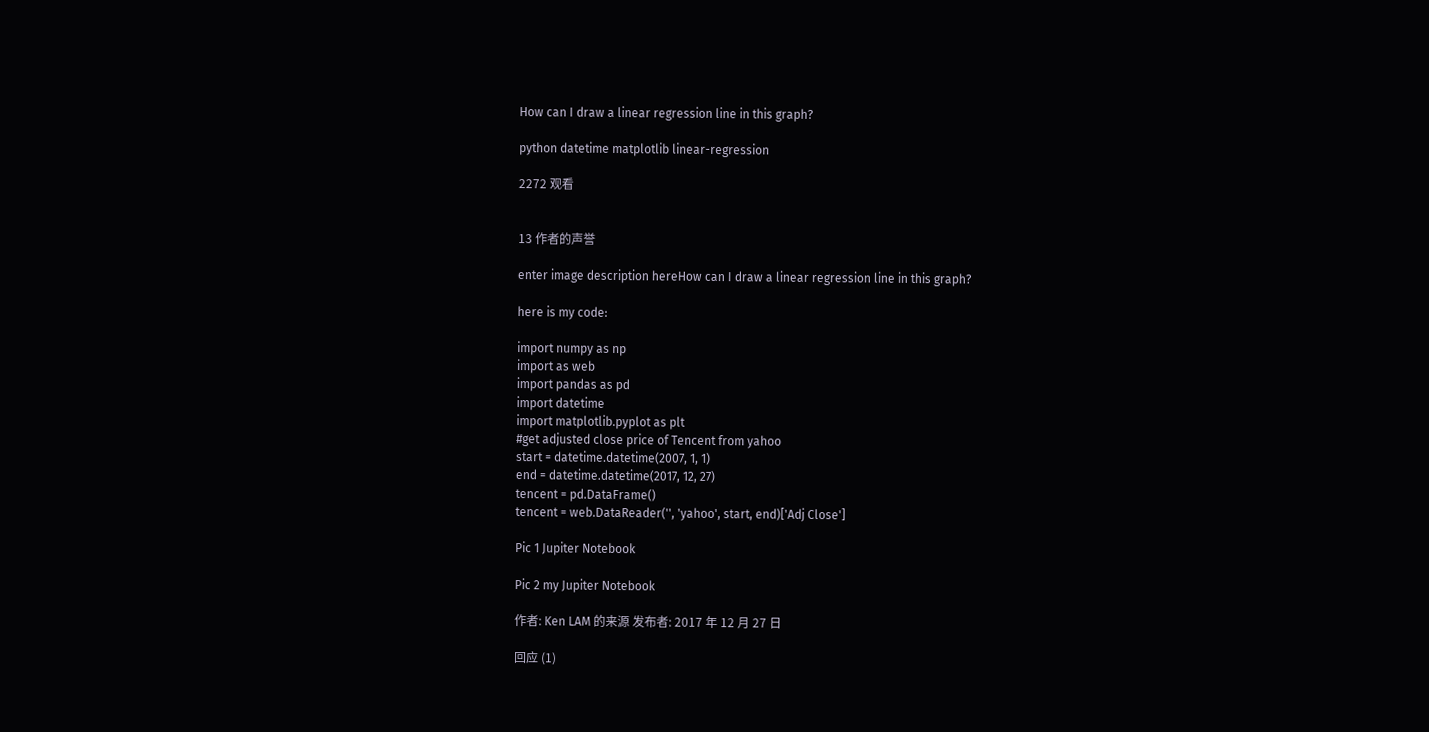How can I draw a linear regression line in this graph?

python datetime matplotlib linear-regression

2272 观看


13 作者的声誉

enter image description hereHow can I draw a linear regression line in this graph?

here is my code:

import numpy as np
import as web
import pandas as pd
import datetime
import matplotlib.pyplot as plt
#get adjusted close price of Tencent from yahoo
start = datetime.datetime(2007, 1, 1)
end = datetime.datetime(2017, 12, 27)
tencent = pd.DataFrame()
tencent = web.DataReader('', 'yahoo', start, end)['Adj Close']

Pic 1 Jupiter Notebook

Pic 2 my Jupiter Notebook

作者: Ken LAM 的来源 发布者: 2017 年 12 月 27 日

回应 (1)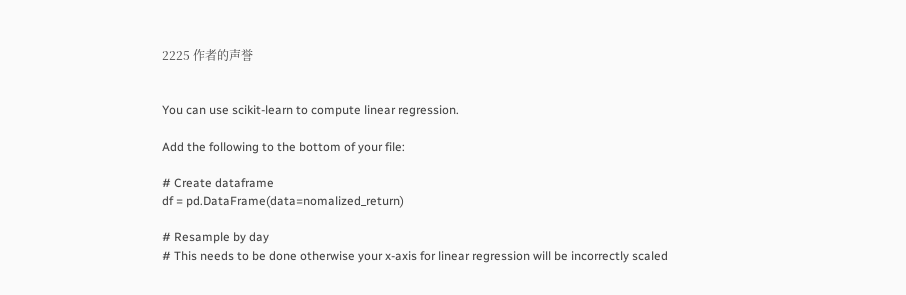2225 作者的声誉


You can use scikit-learn to compute linear regression.

Add the following to the bottom of your file:

# Create dataframe
df = pd.DataFrame(data=nomalized_return)

# Resample by day
# This needs to be done otherwise your x-axis for linear regression will be incorrectly scaled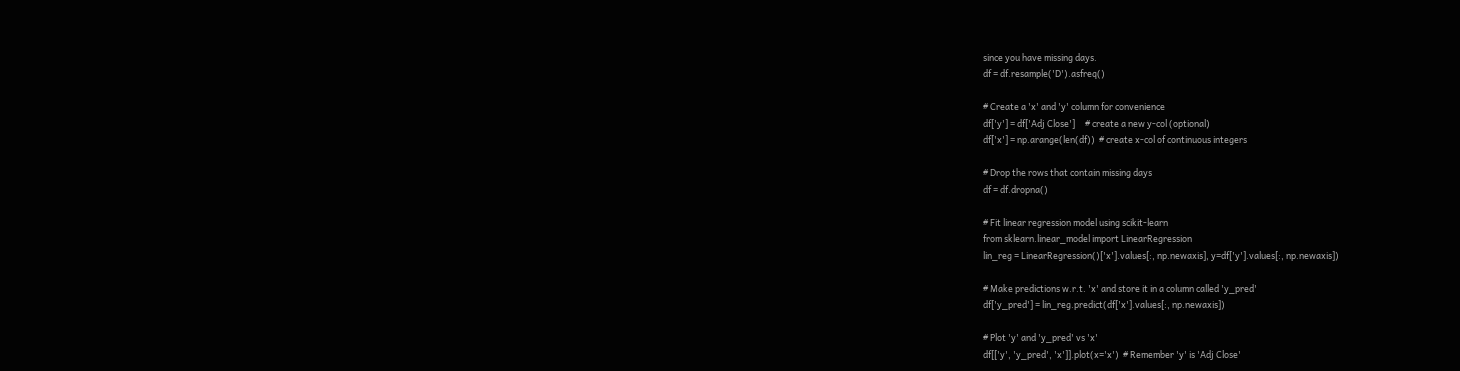since you have missing days.
df = df.resample('D').asfreq()

# Create a 'x' and 'y' column for convenience
df['y'] = df['Adj Close']     # create a new y-col (optional)
df['x'] = np.arange(len(df))  # create x-col of continuous integers

# Drop the rows that contain missing days
df = df.dropna()

# Fit linear regression model using scikit-learn
from sklearn.linear_model import LinearRegression
lin_reg = LinearRegression()['x'].values[:, np.newaxis], y=df['y'].values[:, np.newaxis])

# Make predictions w.r.t. 'x' and store it in a column called 'y_pred'
df['y_pred'] = lin_reg.predict(df['x'].values[:, np.newaxis])

# Plot 'y' and 'y_pred' vs 'x'
df[['y', 'y_pred', 'x']].plot(x='x')  # Remember 'y' is 'Adj Close'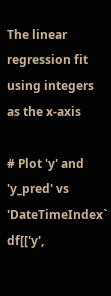The linear regression fit using integers as the x-axis

# Plot 'y' and 'y_pred' vs 'DateTimeIndex`
df[['y',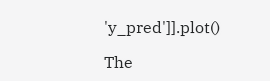'y_pred']].plot()

The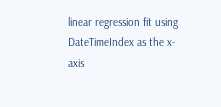linear regression fit using DateTimeIndex as the x-axis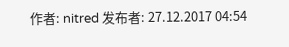作者: nitred 发布者: 27.12.2017 04:54